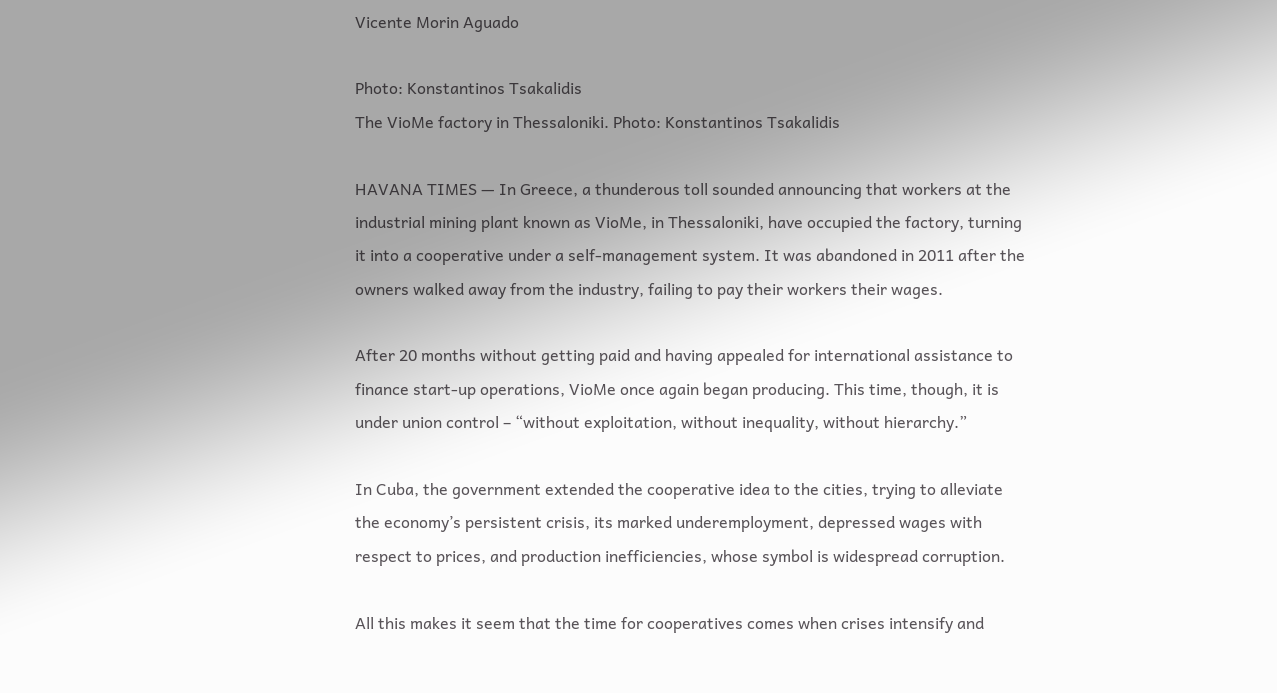Vicente Morin Aguado

Photo: Konstantinos Tsakalidis
The VioMe factory in Thessaloniki. Photo: Konstantinos Tsakalidis

HAVANA TIMES — In Greece, a thunderous toll sounded announcing that workers at the industrial mining plant known as VioMe, in Thessaloniki, have occupied the factory, turning it into a cooperative under a self-management system. It was abandoned in 2011 after the owners walked away from the industry, failing to pay their workers their wages.

After 20 months without getting paid and having appealed for international assistance to finance start-up operations, VioMe once again began producing. This time, though, it is under union control – “without exploitation, without inequality, without hierarchy.”

In Cuba, the government extended the cooperative idea to the cities, trying to alleviate the economy’s persistent crisis, its marked underemployment, depressed wages with respect to prices, and production inefficiencies, whose symbol is widespread corruption.

All this makes it seem that the time for cooperatives comes when crises intensify and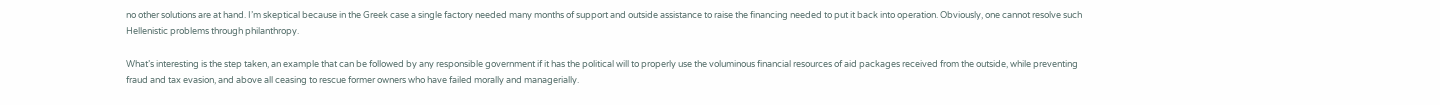no other solutions are at hand. I’m skeptical because in the Greek case a single factory needed many months of support and outside assistance to raise the financing needed to put it back into operation. Obviously, one cannot resolve such Hellenistic problems through philanthropy.

What’s interesting is the step taken, an example that can be followed by any responsible government if it has the political will to properly use the voluminous financial resources of aid packages received from the outside, while preventing fraud and tax evasion, and above all ceasing to rescue former owners who have failed morally and managerially.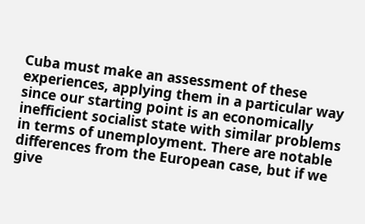Cuba must make an assessment of these experiences, applying them in a particular way since our starting point is an economically inefficient socialist state with similar problems in terms of unemployment. There are notable differences from the European case, but if we give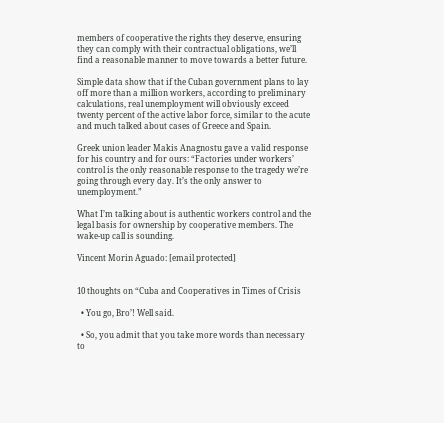members of cooperative the rights they deserve, ensuring they can comply with their contractual obligations, we’ll find a reasonable manner to move towards a better future.

Simple data show that if the Cuban government plans to lay off more than a million workers, according to preliminary calculations, real unemployment will obviously exceed twenty percent of the active labor force, similar to the acute and much talked about cases of Greece and Spain.

Greek union leader Makis Anagnostu gave a valid response for his country and for ours: “Factories under workers’ control is the only reasonable response to the tragedy we’re going through every day. It’s the only answer to unemployment.”

What I’m talking about is authentic workers control and the legal basis for ownership by cooperative members. The wake-up call is sounding.

Vincent Morin Aguado: [email protected]


10 thoughts on “Cuba and Cooperatives in Times of Crisis

  • You go, Bro’! Well said.

  • So, you admit that you take more words than necessary to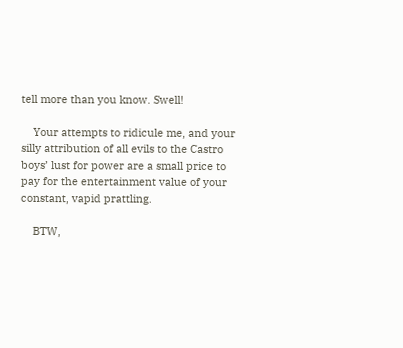tell more than you know. Swell!

    Your attempts to ridicule me, and your silly attribution of all evils to the Castro boys’ lust for power are a small price to pay for the entertainment value of your constant, vapid prattling.

    BTW,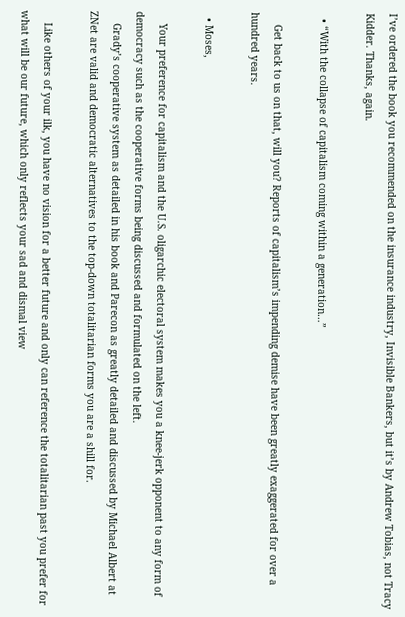I’ve ordered the book you recommended on the insurance industry, Invisible Bankers, but it’s by Andrew Tobias, not Tracy Kidder. Thanks, again.

  • “With the collapse of capitalism coming within a generation…”

    Get back to us on that, will you? Reports of capitalism’s impending demise have been greatly exaggerated for over a hundred years.

  • Moses,

    Your preference for capitalism and the U.S. oligarchic electoral system makes you a knee-jerk opponent to any form of democracy such as the cooperative forms being discussed and formulated on the left.
    Grady’s cooperative system as detailed in his book and Parecon as greatly detailed and discussed by Michael Albert at ZNet are valid and democratic alternatives to the top-down totalitarian forms you are a shill for.

    Like others of your ilk, you have no vision for a better future and only can reference the totalitarian past you prefer for what will be our future, which only reflects your sad and dismal view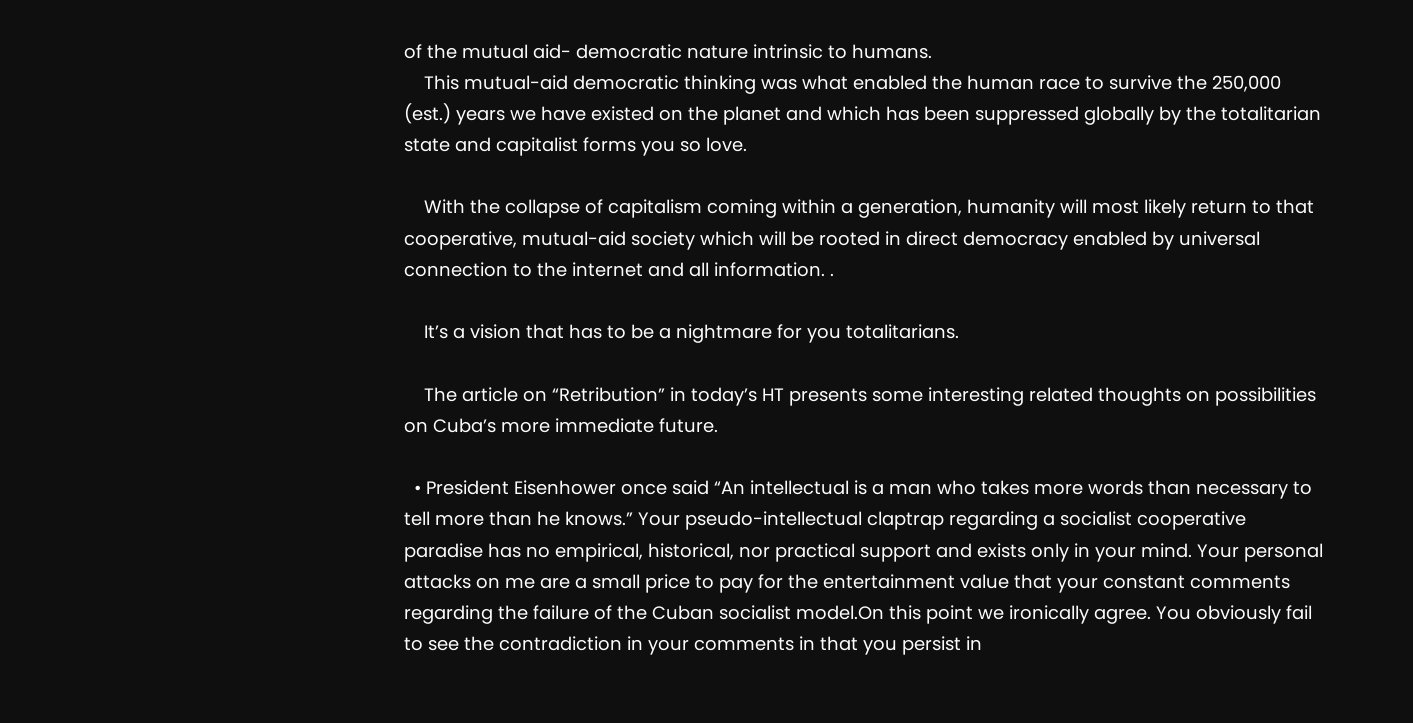of the mutual aid- democratic nature intrinsic to humans.
    This mutual-aid democratic thinking was what enabled the human race to survive the 250,000 (est.) years we have existed on the planet and which has been suppressed globally by the totalitarian state and capitalist forms you so love.

    With the collapse of capitalism coming within a generation, humanity will most likely return to that cooperative, mutual-aid society which will be rooted in direct democracy enabled by universal connection to the internet and all information. .

    It’s a vision that has to be a nightmare for you totalitarians.

    The article on “Retribution” in today’s HT presents some interesting related thoughts on possibilities on Cuba’s more immediate future.

  • President Eisenhower once said “An intellectual is a man who takes more words than necessary to tell more than he knows.” Your pseudo-intellectual claptrap regarding a socialist cooperative paradise has no empirical, historical, nor practical support and exists only in your mind. Your personal attacks on me are a small price to pay for the entertainment value that your constant comments regarding the failure of the Cuban socialist model.On this point we ironically agree. You obviously fail to see the contradiction in your comments in that you persist in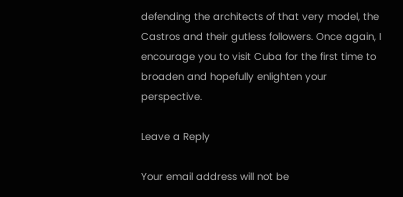defending the architects of that very model, the Castros and their gutless followers. Once again, I encourage you to visit Cuba for the first time to broaden and hopefully enlighten your perspective.

Leave a Reply

Your email address will not be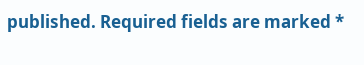published. Required fields are marked *